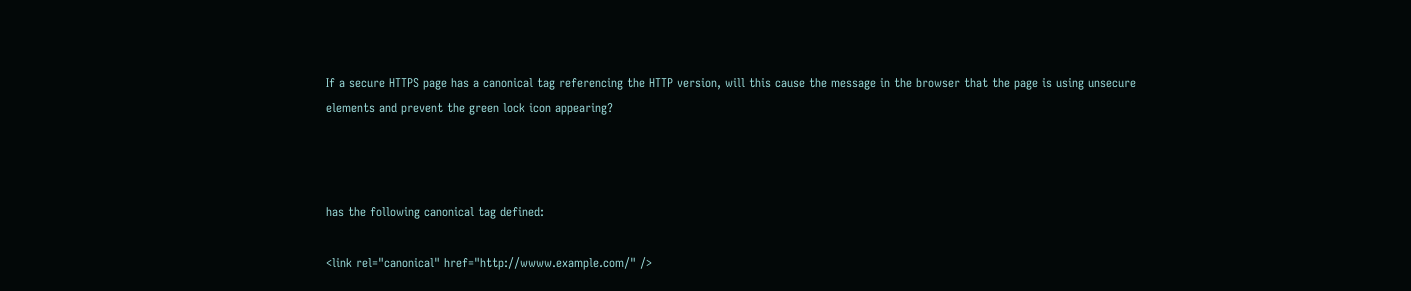If a secure HTTPS page has a canonical tag referencing the HTTP version, will this cause the message in the browser that the page is using unsecure elements and prevent the green lock icon appearing?



has the following canonical tag defined:

<link rel="canonical" href="http://wwww.example.com/" />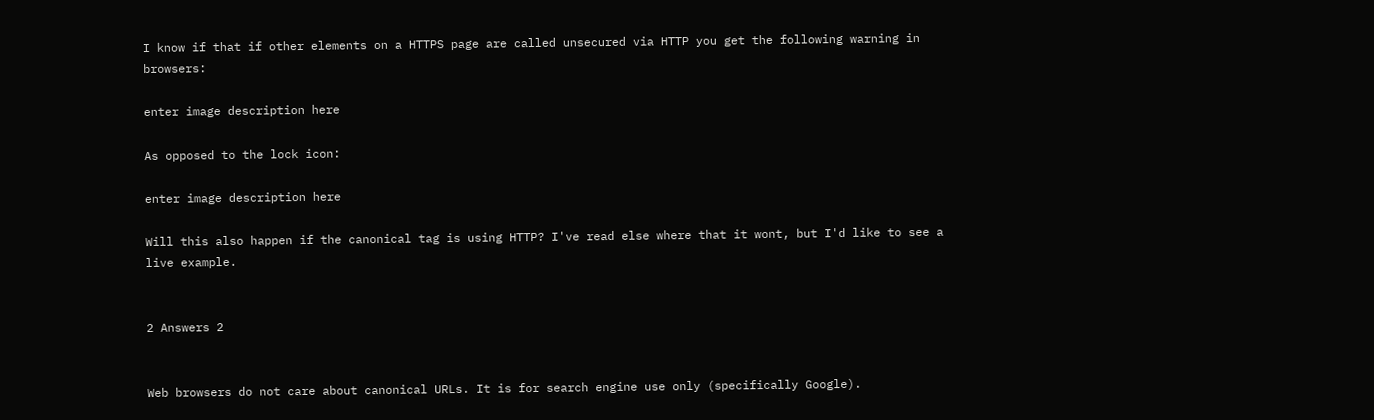I know if that if other elements on a HTTPS page are called unsecured via HTTP you get the following warning in browsers:

enter image description here

As opposed to the lock icon:

enter image description here

Will this also happen if the canonical tag is using HTTP? I've read else where that it wont, but I'd like to see a live example.


2 Answers 2


Web browsers do not care about canonical URLs. It is for search engine use only (specifically Google).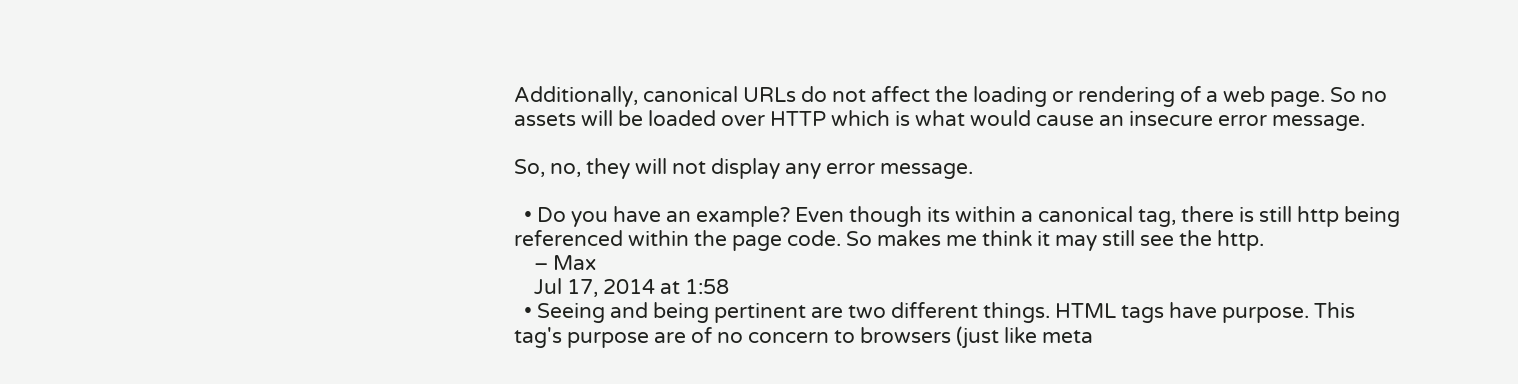Additionally, canonical URLs do not affect the loading or rendering of a web page. So no assets will be loaded over HTTP which is what would cause an insecure error message.

So, no, they will not display any error message.

  • Do you have an example? Even though its within a canonical tag, there is still http being referenced within the page code. So makes me think it may still see the http.
    – Max
    Jul 17, 2014 at 1:58
  • Seeing and being pertinent are two different things. HTML tags have purpose. This tag's purpose are of no concern to browsers (just like meta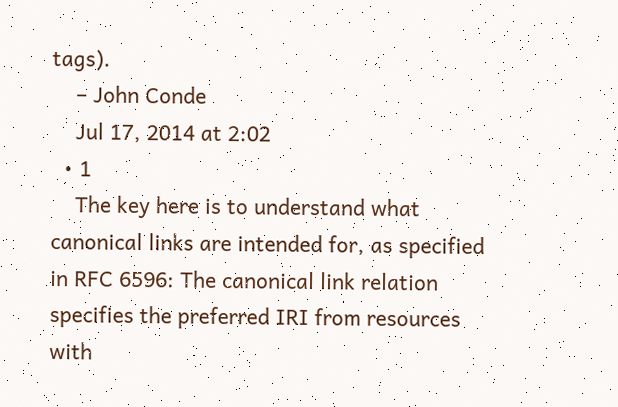tags).
    – John Conde
    Jul 17, 2014 at 2:02
  • 1
    The key here is to understand what canonical links are intended for, as specified in RFC 6596: The canonical link relation specifies the preferred IRI from resources with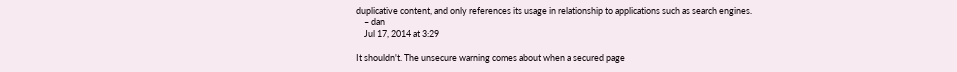duplicative content, and only references its usage in relationship to applications such as search engines.
    – dan
    Jul 17, 2014 at 3:29

It shouldn't. The unsecure warning comes about when a secured page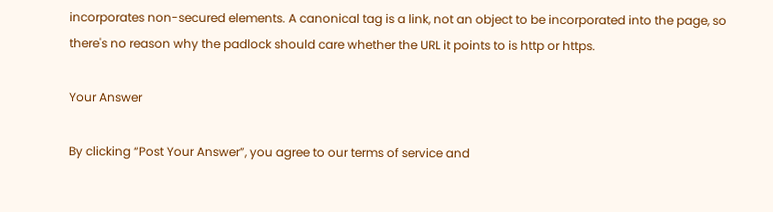incorporates non-secured elements. A canonical tag is a link, not an object to be incorporated into the page, so there's no reason why the padlock should care whether the URL it points to is http or https.

Your Answer

By clicking “Post Your Answer”, you agree to our terms of service and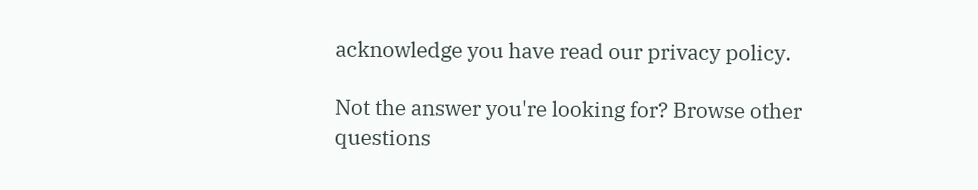acknowledge you have read our privacy policy.

Not the answer you're looking for? Browse other questions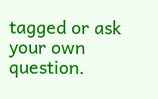tagged or ask your own question.